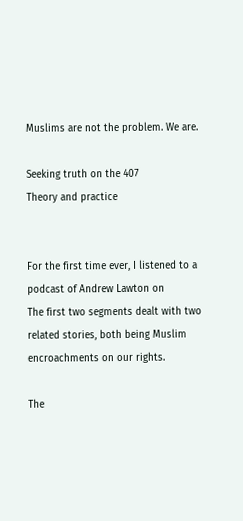Muslims are not the problem. We are.

Seeking truth on the 407
Theory and practice


For the first time ever, I listened to a podcast of Andrew Lawton on
The first two segments dealt with two related stories, both being Muslim encroachments on our rights.

The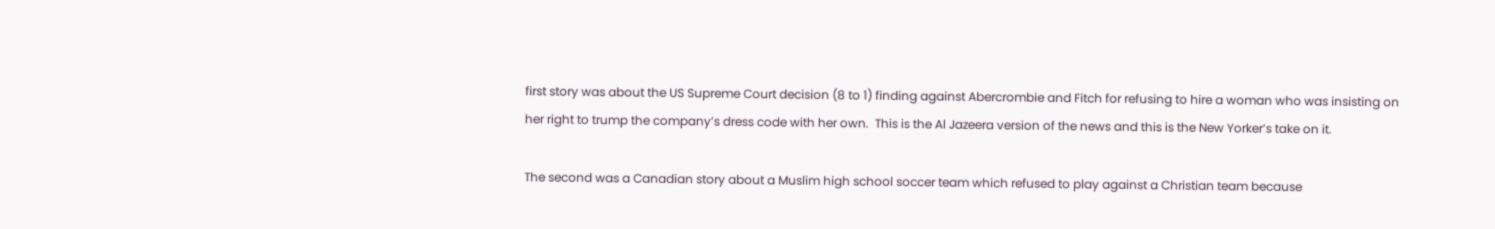first story was about the US Supreme Court decision (8 to 1) finding against Abercrombie and Fitch for refusing to hire a woman who was insisting on her right to trump the company’s dress code with her own.  This is the Al Jazeera version of the news and this is the New Yorker’s take on it.

The second was a Canadian story about a Muslim high school soccer team which refused to play against a Christian team because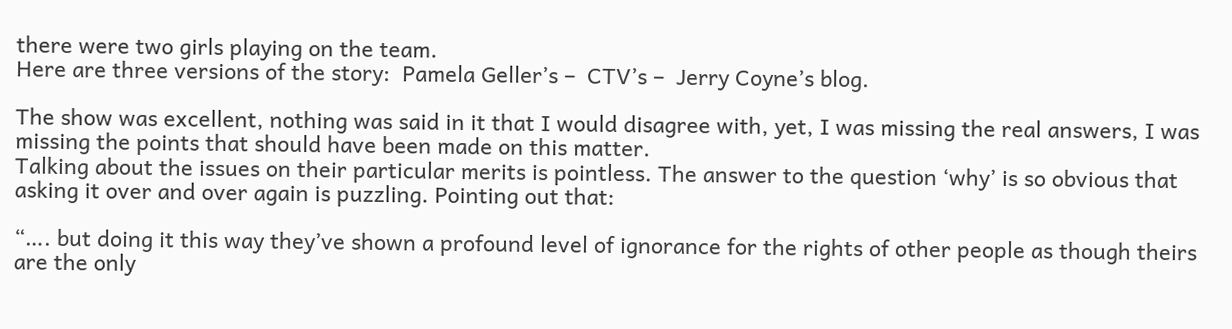there were two girls playing on the team.
Here are three versions of the story:  Pamela Geller’s –  CTV’s –  Jerry Coyne’s blog.

The show was excellent, nothing was said in it that I would disagree with, yet, I was missing the real answers, I was missing the points that should have been made on this matter.
Talking about the issues on their particular merits is pointless. The answer to the question ‘why’ is so obvious that asking it over and over again is puzzling. Pointing out that:

“…. but doing it this way they’ve shown a profound level of ignorance for the rights of other people as though theirs are the only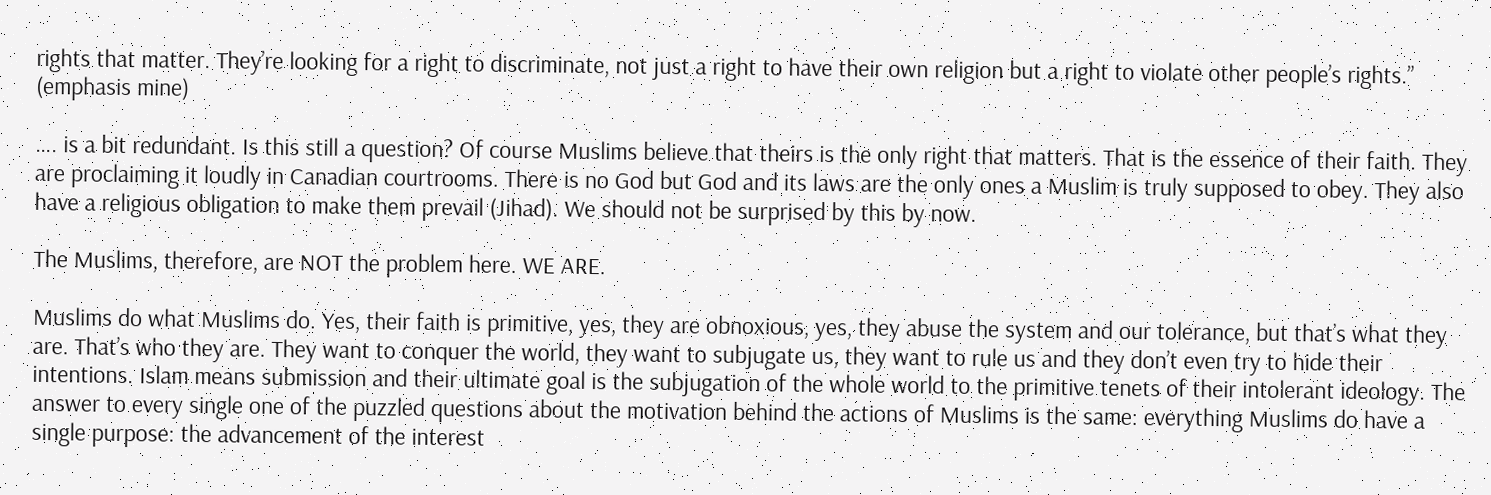rights that matter. They’re looking for a right to discriminate, not just a right to have their own religion but a right to violate other people’s rights.” (emphasis mine)

…. is a bit redundant. Is this still a question? Of course Muslims believe that theirs is the only right that matters. That is the essence of their faith. They are proclaiming it loudly in Canadian courtrooms. There is no God but God and its laws are the only ones a Muslim is truly supposed to obey. They also have a religious obligation to make them prevail (Jihad). We should not be surprised by this by now.

The Muslims, therefore, are NOT the problem here. WE ARE.

Muslims do what Muslims do. Yes, their faith is primitive, yes, they are obnoxious, yes, they abuse the system and our tolerance, but that’s what they are. That’s who they are. They want to conquer the world, they want to subjugate us, they want to rule us and they don’t even try to hide their intentions. Islam means submission and their ultimate goal is the subjugation of the whole world to the primitive tenets of their intolerant ideology. The answer to every single one of the puzzled questions about the motivation behind the actions of Muslims is the same: everything Muslims do have a single purpose: the advancement of the interest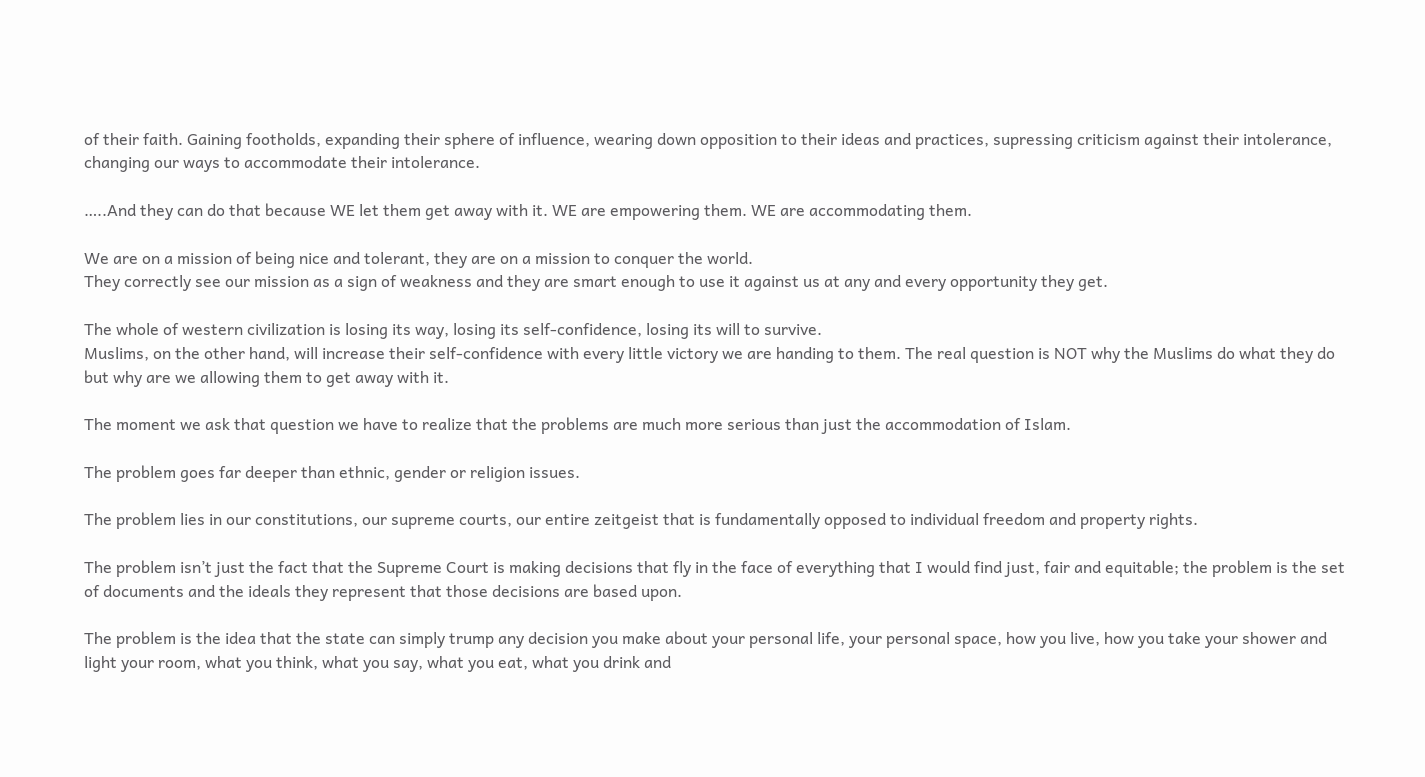of their faith. Gaining footholds, expanding their sphere of influence, wearing down opposition to their ideas and practices, supressing criticism against their intolerance, changing our ways to accommodate their intolerance.

…..And they can do that because WE let them get away with it. WE are empowering them. WE are accommodating them.

We are on a mission of being nice and tolerant, they are on a mission to conquer the world.
They correctly see our mission as a sign of weakness and they are smart enough to use it against us at any and every opportunity they get.

The whole of western civilization is losing its way, losing its self-confidence, losing its will to survive.
Muslims, on the other hand, will increase their self-confidence with every little victory we are handing to them. The real question is NOT why the Muslims do what they do but why are we allowing them to get away with it.

The moment we ask that question we have to realize that the problems are much more serious than just the accommodation of Islam.

The problem goes far deeper than ethnic, gender or religion issues.

The problem lies in our constitutions, our supreme courts, our entire zeitgeist that is fundamentally opposed to individual freedom and property rights.

The problem isn’t just the fact that the Supreme Court is making decisions that fly in the face of everything that I would find just, fair and equitable; the problem is the set of documents and the ideals they represent that those decisions are based upon.

The problem is the idea that the state can simply trump any decision you make about your personal life, your personal space, how you live, how you take your shower and light your room, what you think, what you say, what you eat, what you drink and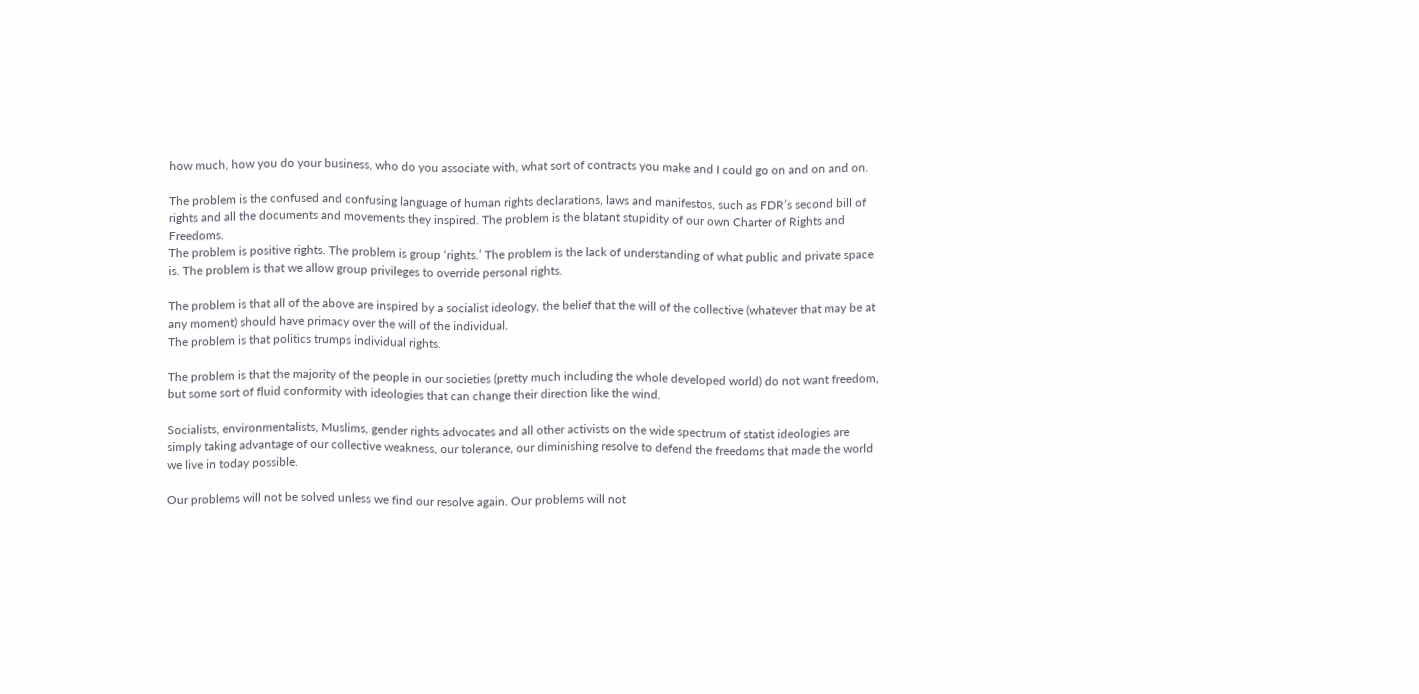how much, how you do your business, who do you associate with, what sort of contracts you make and I could go on and on and on.

The problem is the confused and confusing language of human rights declarations, laws and manifestos, such as FDR’s second bill of rights and all the documents and movements they inspired. The problem is the blatant stupidity of our own Charter of Rights and Freedoms.
The problem is positive rights. The problem is group ‘rights.’ The problem is the lack of understanding of what public and private space is. The problem is that we allow group privileges to override personal rights.

The problem is that all of the above are inspired by a socialist ideology, the belief that the will of the collective (whatever that may be at any moment) should have primacy over the will of the individual.
The problem is that politics trumps individual rights.

The problem is that the majority of the people in our societies (pretty much including the whole developed world) do not want freedom, but some sort of fluid conformity with ideologies that can change their direction like the wind.

Socialists, environmentalists, Muslims, gender rights advocates and all other activists on the wide spectrum of statist ideologies are simply taking advantage of our collective weakness, our tolerance, our diminishing resolve to defend the freedoms that made the world we live in today possible.

Our problems will not be solved unless we find our resolve again. Our problems will not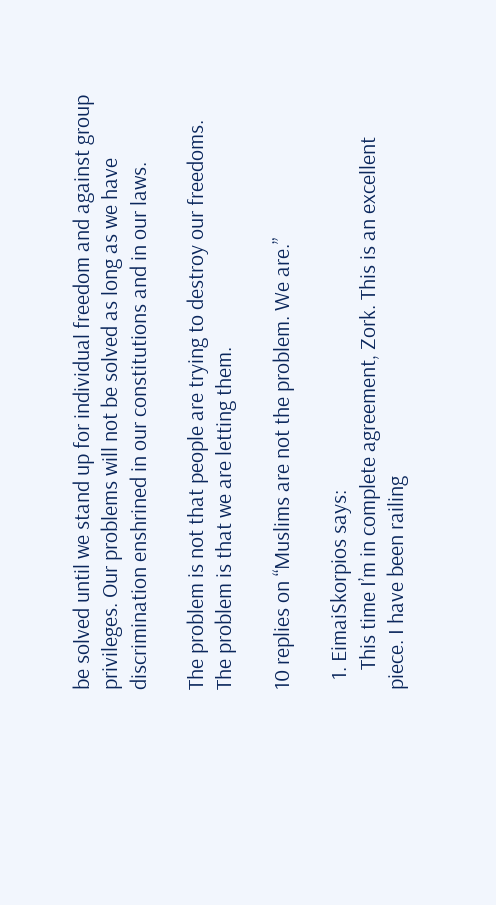be solved until we stand up for individual freedom and against group privileges. Our problems will not be solved as long as we have discrimination enshrined in our constitutions and in our laws.

The problem is not that people are trying to destroy our freedoms. The problem is that we are letting them.

10 replies on “Muslims are not the problem. We are.”

  1. EimaiSkorpios says:
    This time I’m in complete agreement, Zork. This is an excellent piece. I have been railing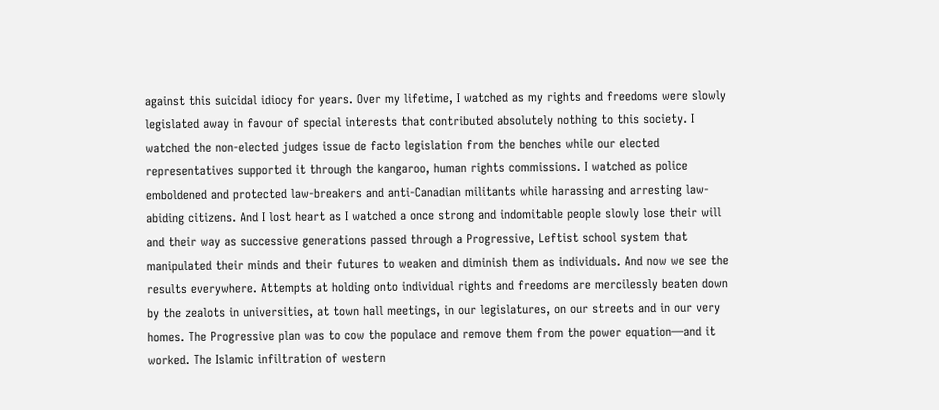against this suicidal idiocy for years. Over my lifetime, I watched as my rights and freedoms were slowly legislated away in favour of special interests that contributed absolutely nothing to this society. I watched the non-elected judges issue de facto legislation from the benches while our elected representatives supported it through the kangaroo, human rights commissions. I watched as police emboldened and protected law-breakers and anti-Canadian militants while harassing and arresting law-abiding citizens. And I lost heart as I watched a once strong and indomitable people slowly lose their will and their way as successive generations passed through a Progressive, Leftist school system that manipulated their minds and their futures to weaken and diminish them as individuals. And now we see the results everywhere. Attempts at holding onto individual rights and freedoms are mercilessly beaten down by the zealots in universities, at town hall meetings, in our legislatures, on our streets and in our very homes. The Progressive plan was to cow the populace and remove them from the power equation—and it worked. The Islamic infiltration of western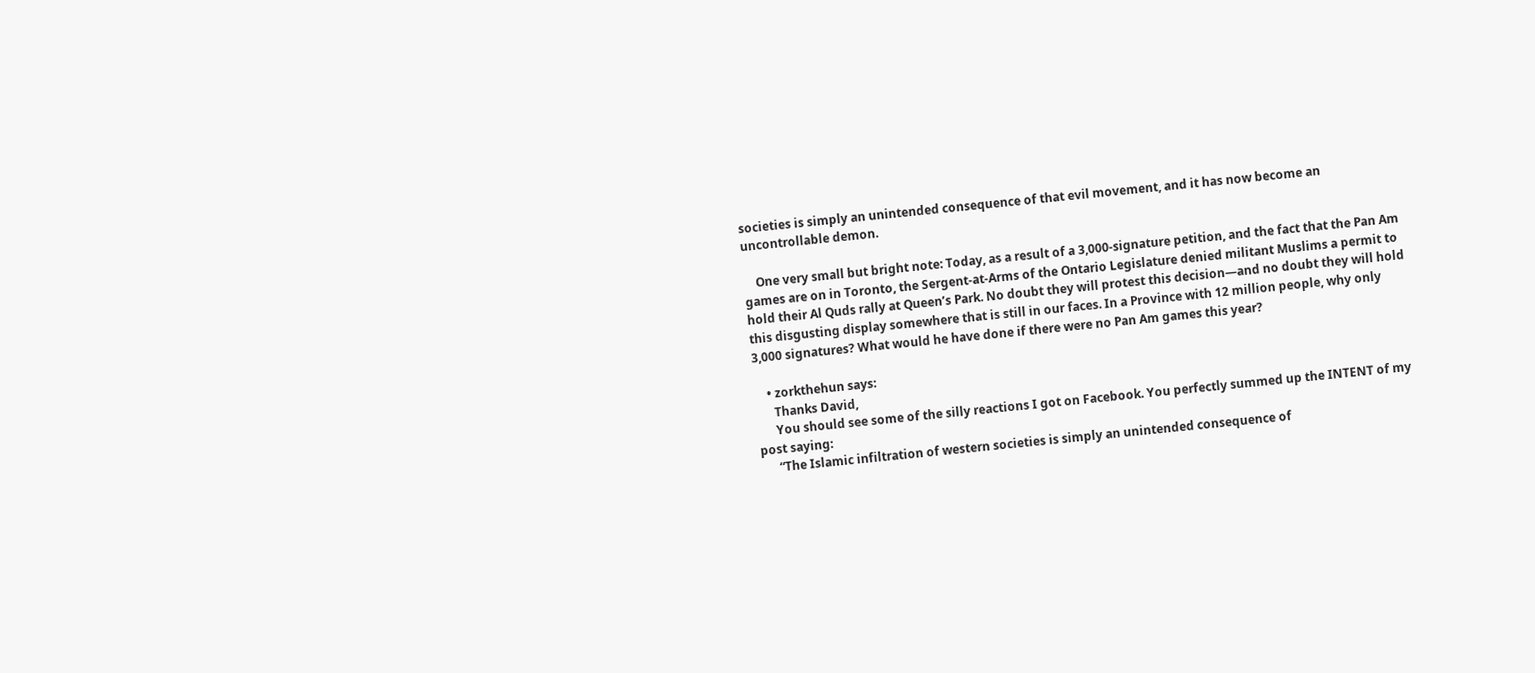societies is simply an unintended consequence of that evil movement, and it has now become an uncontrollable demon.

    One very small but bright note: Today, as a result of a 3,000-signature petition, and the fact that the Pan Am games are on in Toronto, the Sergent-at-Arms of the Ontario Legislature denied militant Muslims a permit to hold their Al Quds rally at Queen’s Park. No doubt they will protest this decision—and no doubt they will hold this disgusting display somewhere that is still in our faces. In a Province with 12 million people, why only 3,000 signatures? What would he have done if there were no Pan Am games this year?

    • zorkthehun says:
      Thanks David,
      You should see some of the silly reactions I got on Facebook. You perfectly summed up the INTENT of my post saying:
      “The Islamic infiltration of western societies is simply an unintended consequence of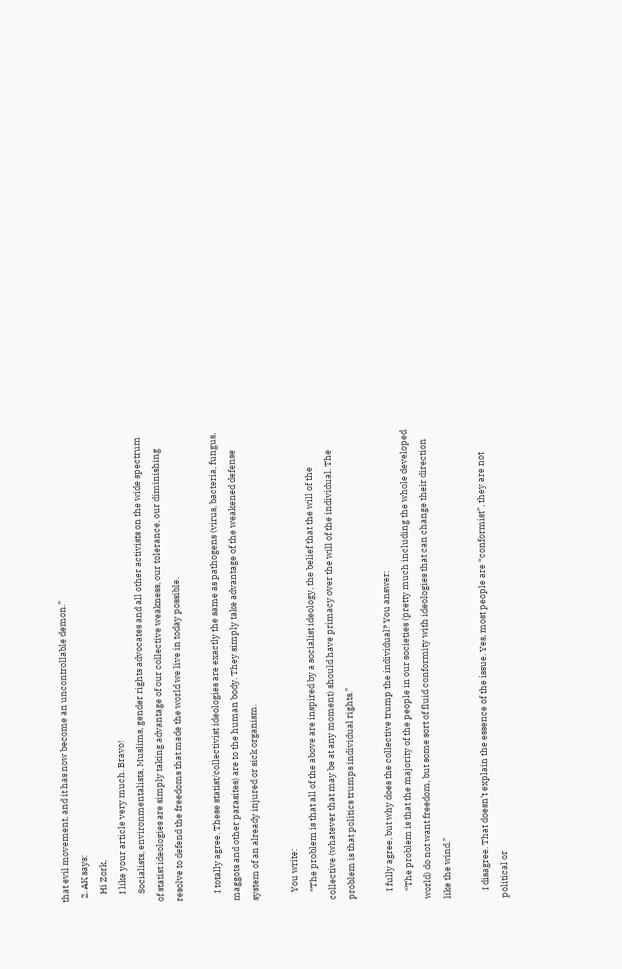that evil movement, and it has now become an uncontrollable demon.”
  2. AK says:
    Hi Zork,
    I like your article very much. Bravo!
    Socialists, environmentalists, Muslims, gender rights advocates and all other activists on the wide spectrum of statist ideologies are simply taking advantage of our collective weakness, our tolerance, our diminishing resolve to defend the freedoms that made the world we live in today possible.

    I totally agree. These statist/collectivist ideologies are exactly the same as pathogens (virus, bacteria, fungus, maggots and other parasites) are to the human body. They simply take advantage of the weakened defense system of an already injured or sick organism.

    You write:
    “The problem is that all of the above are inspired by a socialist ideology, the belief that the will of the collective (whatever that may be at any moment) should have primacy over the will of the individual. The problem is that politics trumps individual rights.”

    I fully agree, but why does the collective trump the individual? You answer:
    “The problem is that the majority of the people in our societies (pretty much including the whole developed world) do not want freedom, but some sort of fluid conformity with ideologies that can change their direction like the wind.”

    I disagree. That doesn’t explain the essence of the issue. Yes, most people are “conformist”, they are not political or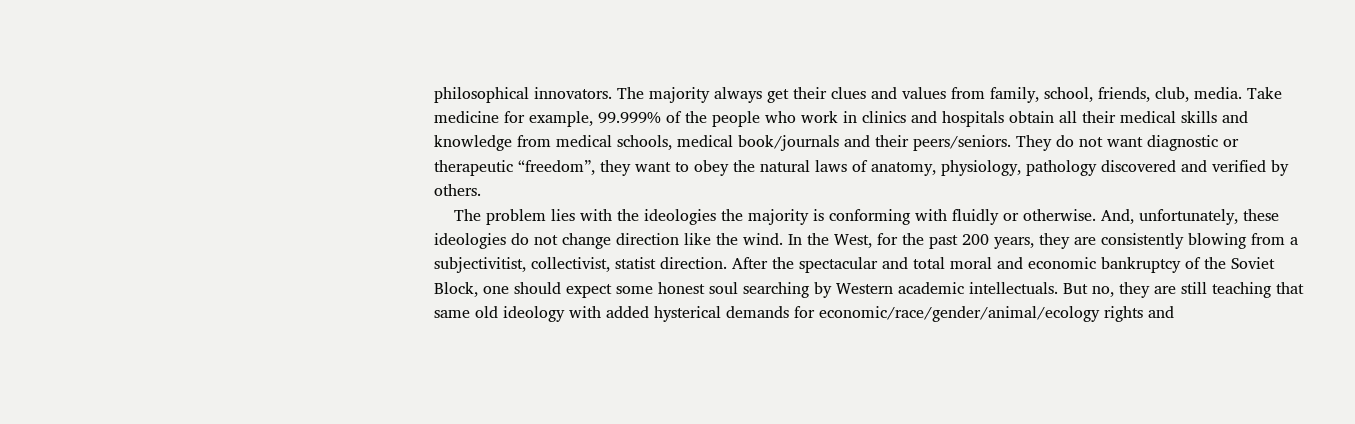philosophical innovators. The majority always get their clues and values from family, school, friends, club, media. Take medicine for example, 99.999% of the people who work in clinics and hospitals obtain all their medical skills and knowledge from medical schools, medical book/journals and their peers/seniors. They do not want diagnostic or therapeutic “freedom”, they want to obey the natural laws of anatomy, physiology, pathology discovered and verified by others.
    The problem lies with the ideologies the majority is conforming with fluidly or otherwise. And, unfortunately, these ideologies do not change direction like the wind. In the West, for the past 200 years, they are consistently blowing from a subjectivitist, collectivist, statist direction. After the spectacular and total moral and economic bankruptcy of the Soviet Block, one should expect some honest soul searching by Western academic intellectuals. But no, they are still teaching that same old ideology with added hysterical demands for economic/race/gender/animal/ecology rights and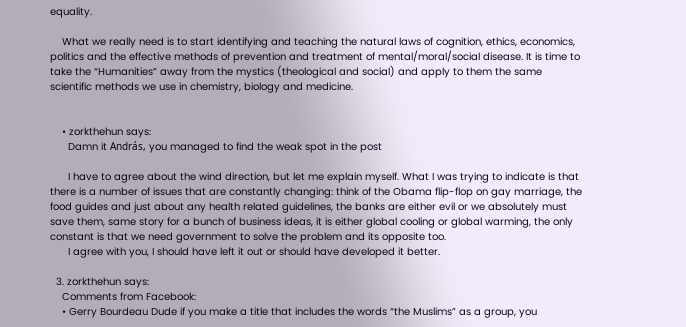equality.

    What we really need is to start identifying and teaching the natural laws of cognition, ethics, economics, politics and the effective methods of prevention and treatment of mental/moral/social disease. It is time to take the “Humanities” away from the mystics (theological and social) and apply to them the same scientific methods we use in chemistry, biology and medicine.


    • zorkthehun says:
      Damn it András, you managed to find the weak spot in the post

      I have to agree about the wind direction, but let me explain myself. What I was trying to indicate is that there is a number of issues that are constantly changing: think of the Obama flip-flop on gay marriage, the food guides and just about any health related guidelines, the banks are either evil or we absolutely must save them, same story for a bunch of business ideas, it is either global cooling or global warming, the only constant is that we need government to solve the problem and its opposite too.
      I agree with you, I should have left it out or should have developed it better.

  3. zorkthehun says:
    Comments from Facebook:
    • Gerry Bourdeau Dude if you make a title that includes the words “the Muslims” as a group, you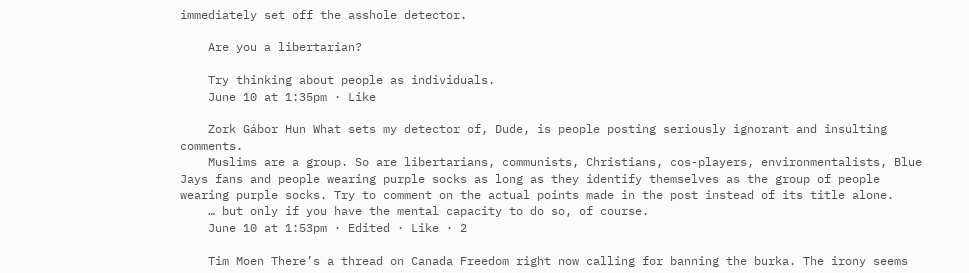immediately set off the asshole detector.

    Are you a libertarian?

    Try thinking about people as individuals.
    June 10 at 1:35pm · Like

    Zork Gábor Hun What sets my detector of, Dude, is people posting seriously ignorant and insulting comments.
    Muslims are a group. So are libertarians, communists, Christians, cos-players, environmentalists, Blue Jays fans and people wearing purple socks as long as they identify themselves as the group of people wearing purple socks. Try to comment on the actual points made in the post instead of its title alone.
    … but only if you have the mental capacity to do so, of course.
    June 10 at 1:53pm · Edited · Like · 2

    Tim Moen There’s a thread on Canada Freedom right now calling for banning the burka. The irony seems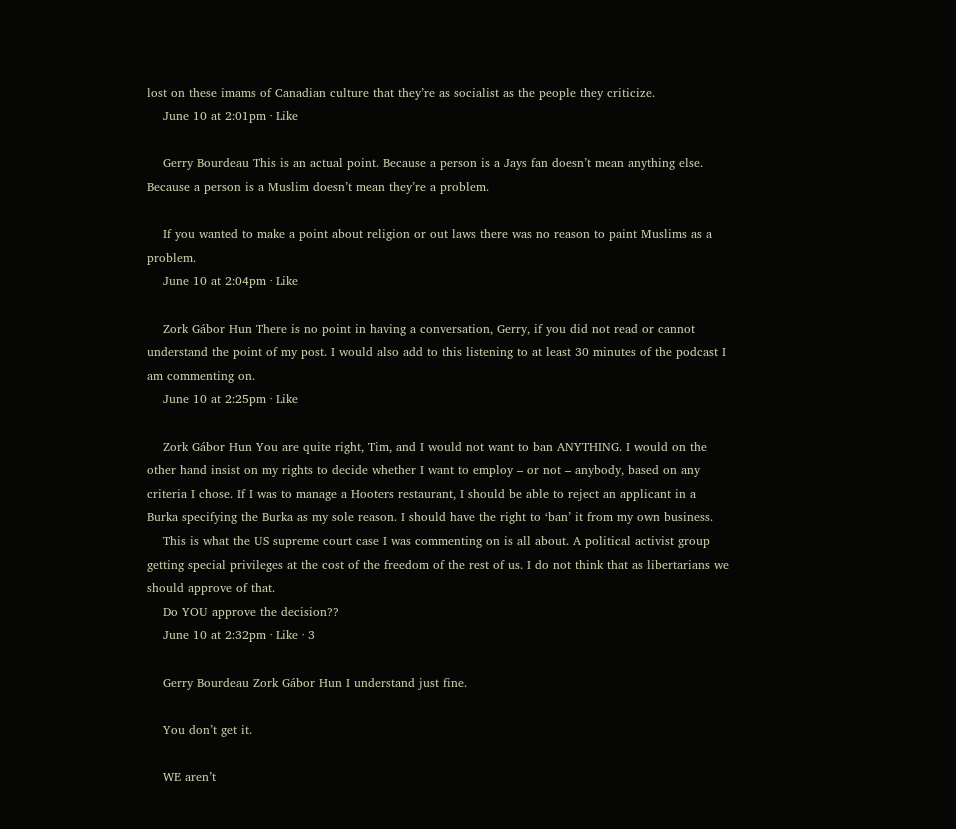lost on these imams of Canadian culture that they’re as socialist as the people they criticize.
    June 10 at 2:01pm · Like

    Gerry Bourdeau This is an actual point. Because a person is a Jays fan doesn’t mean anything else. Because a person is a Muslim doesn’t mean they’re a problem.

    If you wanted to make a point about religion or out laws there was no reason to paint Muslims as a problem.
    June 10 at 2:04pm · Like

    Zork Gábor Hun There is no point in having a conversation, Gerry, if you did not read or cannot understand the point of my post. I would also add to this listening to at least 30 minutes of the podcast I am commenting on.
    June 10 at 2:25pm · Like

    Zork Gábor Hun You are quite right, Tim, and I would not want to ban ANYTHING. I would on the other hand insist on my rights to decide whether I want to employ – or not – anybody, based on any criteria I chose. If I was to manage a Hooters restaurant, I should be able to reject an applicant in a Burka specifying the Burka as my sole reason. I should have the right to ‘ban’ it from my own business.
    This is what the US supreme court case I was commenting on is all about. A political activist group getting special privileges at the cost of the freedom of the rest of us. I do not think that as libertarians we should approve of that.
    Do YOU approve the decision??
    June 10 at 2:32pm · Like · 3

    Gerry Bourdeau Zork Gábor Hun I understand just fine.

    You don’t get it.

    WE aren’t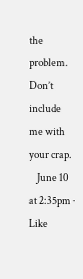the problem. Don’t include me with your crap.
    June 10 at 2:35pm · Like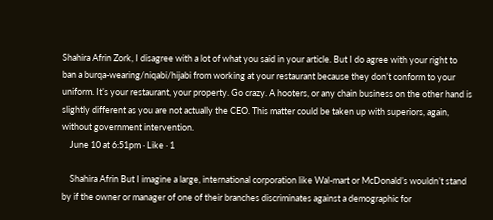Shahira Afrin Zork, I disagree with a lot of what you said in your article. But I do agree with your right to ban a burqa-wearing/niqabi/hijabi from working at your restaurant because they don’t conform to your uniform. It’s your restaurant, your property. Go crazy. A hooters, or any chain business on the other hand is slightly different as you are not actually the CEO. This matter could be taken up with superiors, again, without government intervention.
    June 10 at 6:51pm · Like · 1

    Shahira Afrin But I imagine a large, international corporation like Wal-mart or McDonald’s wouldn’t stand by if the owner or manager of one of their branches discriminates against a demographic for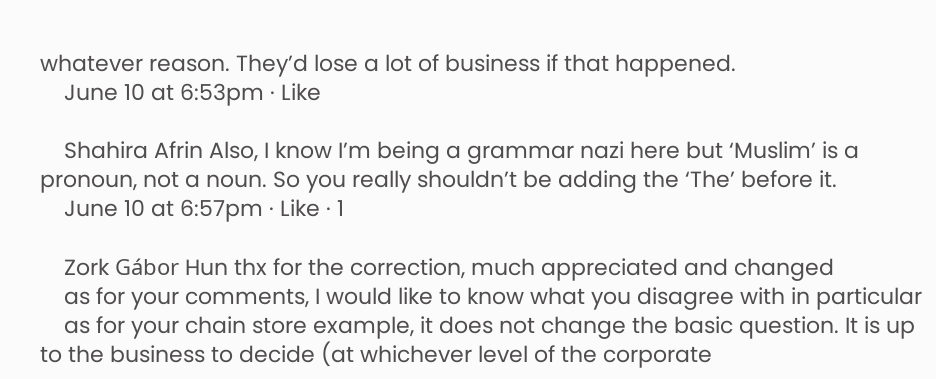whatever reason. They’d lose a lot of business if that happened.
    June 10 at 6:53pm · Like

    Shahira Afrin Also, I know I’m being a grammar nazi here but ‘Muslim’ is a pronoun, not a noun. So you really shouldn’t be adding the ‘The’ before it.
    June 10 at 6:57pm · Like · 1

    Zork Gábor Hun thx for the correction, much appreciated and changed
    as for your comments, I would like to know what you disagree with in particular
    as for your chain store example, it does not change the basic question. It is up to the business to decide (at whichever level of the corporate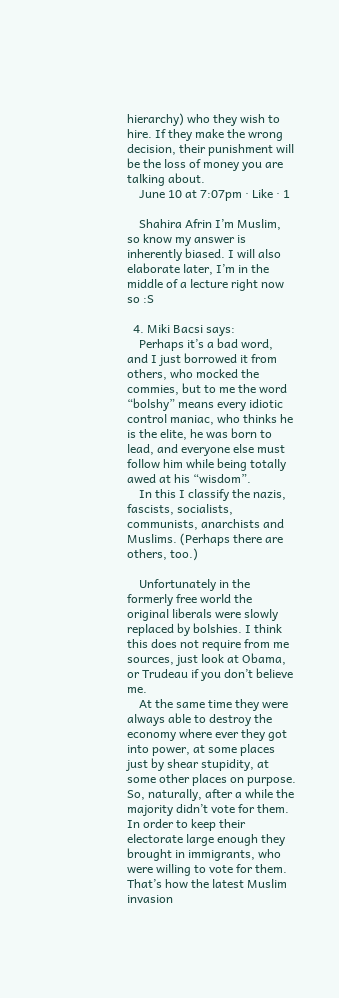hierarchy) who they wish to hire. If they make the wrong decision, their punishment will be the loss of money you are talking about.
    June 10 at 7:07pm · Like · 1

    Shahira Afrin I’m Muslim, so know my answer is inherently biased. I will also elaborate later, I’m in the middle of a lecture right now so :S

  4. Miki Bacsi says:
    Perhaps it’s a bad word, and I just borrowed it from others, who mocked the commies, but to me the word “bolshy” means every idiotic control maniac, who thinks he is the elite, he was born to lead, and everyone else must follow him while being totally awed at his “wisdom”.
    In this I classify the nazis, fascists, socialists, communists, anarchists and Muslims. (Perhaps there are others, too.)

    Unfortunately in the formerly free world the original liberals were slowly replaced by bolshies. I think this does not require from me sources, just look at Obama, or Trudeau if you don’t believe me.
    At the same time they were always able to destroy the economy where ever they got into power, at some places just by shear stupidity, at some other places on purpose. So, naturally, after a while the majority didn’t vote for them. In order to keep their electorate large enough they brought in immigrants, who were willing to vote for them. That’s how the latest Muslim invasion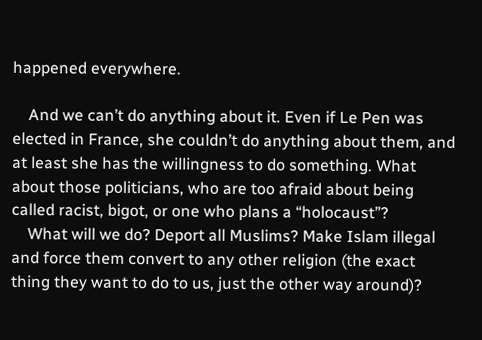happened everywhere.

    And we can’t do anything about it. Even if Le Pen was elected in France, she couldn’t do anything about them, and at least she has the willingness to do something. What about those politicians, who are too afraid about being called racist, bigot, or one who plans a “holocaust”?
    What will we do? Deport all Muslims? Make Islam illegal and force them convert to any other religion (the exact thing they want to do to us, just the other way around)?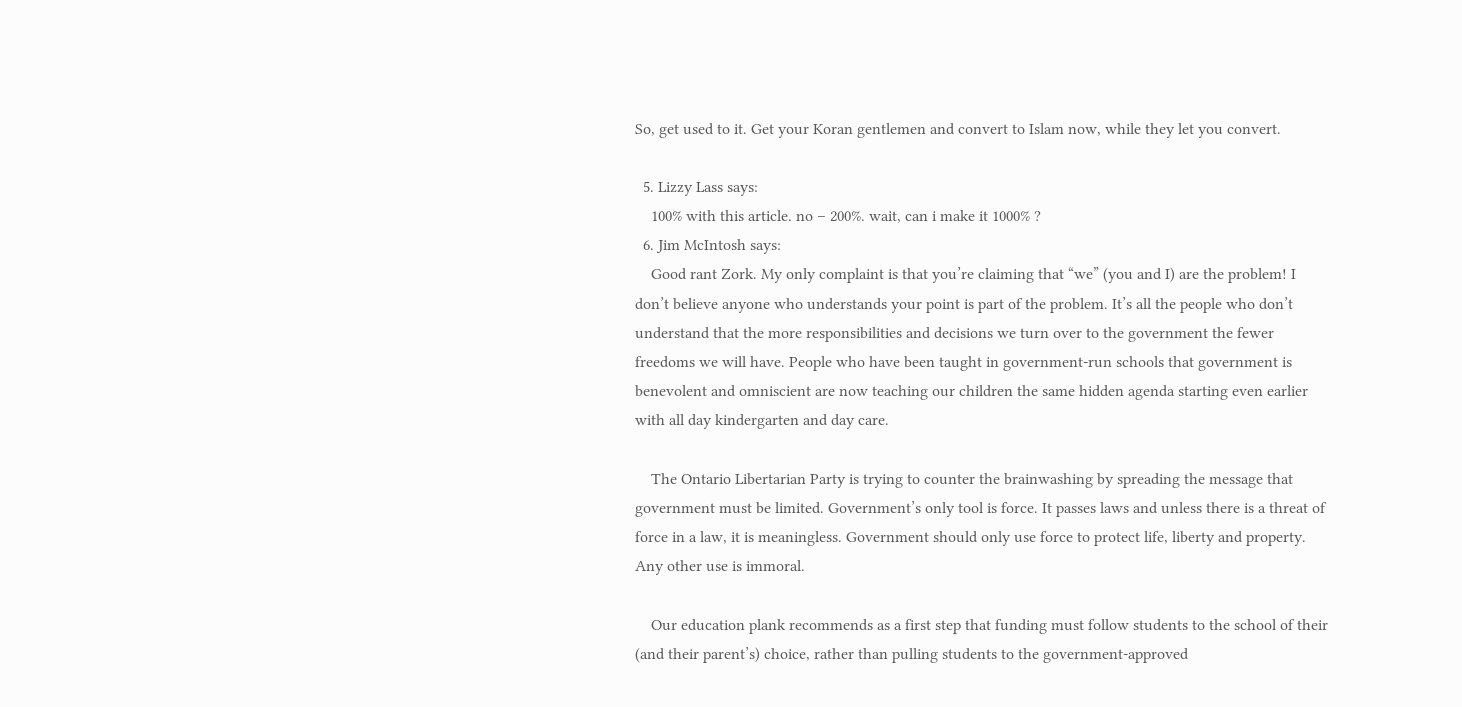So, get used to it. Get your Koran gentlemen and convert to Islam now, while they let you convert.

  5. Lizzy Lass says:
    100% with this article. no – 200%. wait, can i make it 1000% ?
  6. Jim McIntosh says:
    Good rant Zork. My only complaint is that you’re claiming that “we” (you and I) are the problem! I don’t believe anyone who understands your point is part of the problem. It’s all the people who don’t understand that the more responsibilities and decisions we turn over to the government the fewer freedoms we will have. People who have been taught in government-run schools that government is benevolent and omniscient are now teaching our children the same hidden agenda starting even earlier with all day kindergarten and day care.

    The Ontario Libertarian Party is trying to counter the brainwashing by spreading the message that government must be limited. Government’s only tool is force. It passes laws and unless there is a threat of force in a law, it is meaningless. Government should only use force to protect life, liberty and property. Any other use is immoral.

    Our education plank recommends as a first step that funding must follow students to the school of their (and their parent’s) choice, rather than pulling students to the government-approved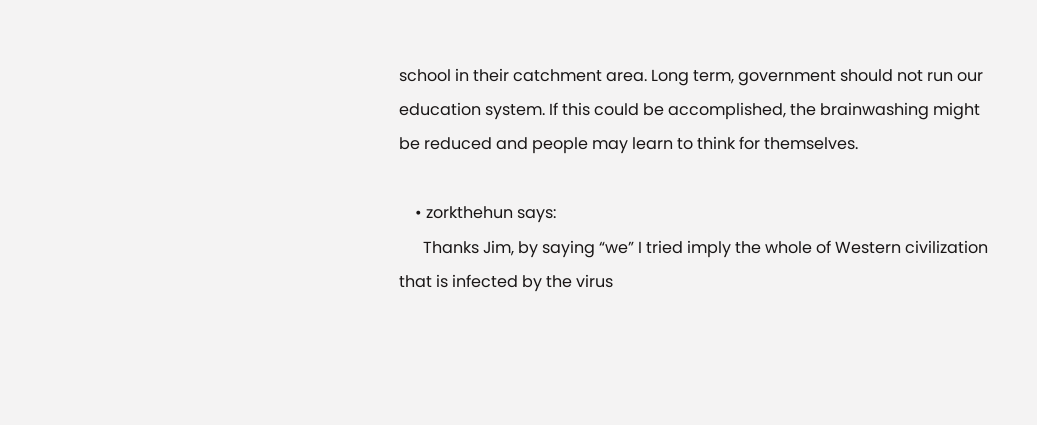school in their catchment area. Long term, government should not run our education system. If this could be accomplished, the brainwashing might be reduced and people may learn to think for themselves.

    • zorkthehun says:
      Thanks Jim, by saying “we” I tried imply the whole of Western civilization that is infected by the virus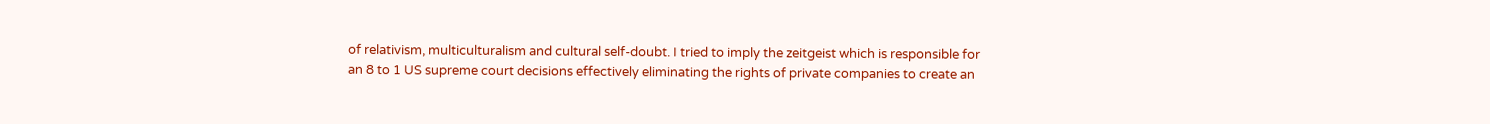of relativism, multiculturalism and cultural self-doubt. I tried to imply the zeitgeist which is responsible for an 8 to 1 US supreme court decisions effectively eliminating the rights of private companies to create an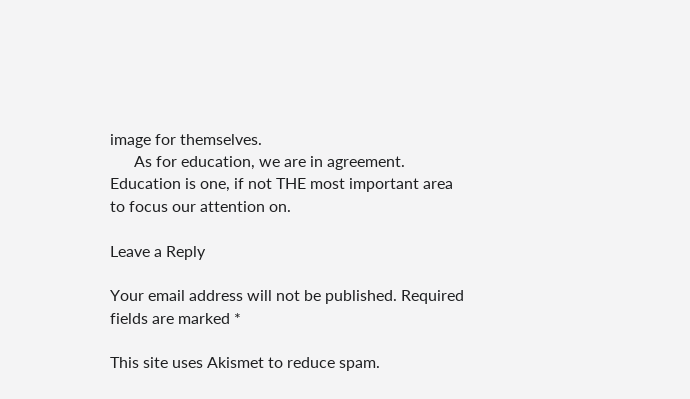image for themselves.
      As for education, we are in agreement. Education is one, if not THE most important area to focus our attention on.

Leave a Reply

Your email address will not be published. Required fields are marked *

This site uses Akismet to reduce spam.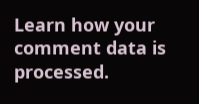Learn how your comment data is processed.